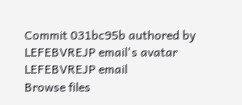Commit 031bc95b authored by LEFEBVREJP email's avatar LEFEBVREJP email
Browse files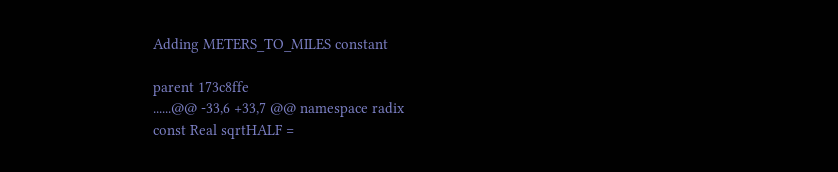Adding METERS_TO_MILES constant

parent 173c8ffe
......@@ -33,6 +33,7 @@ namespace radix
const Real sqrtHALF =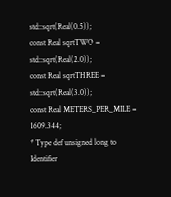std::sqrt(Real(0.5));
const Real sqrtTWO = std::sqrt(Real(2.0));
const Real sqrtTHREE = std::sqrt(Real(3.0));
const Real METERS_PER_MILE = 1609.344;
* Type def unsigned long to Identifier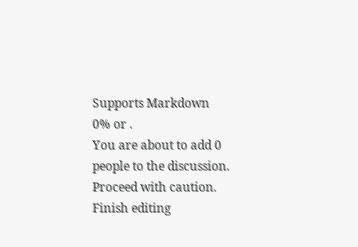Supports Markdown
0% or .
You are about to add 0 people to the discussion. Proceed with caution.
Finish editing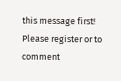this message first!
Please register or to comment